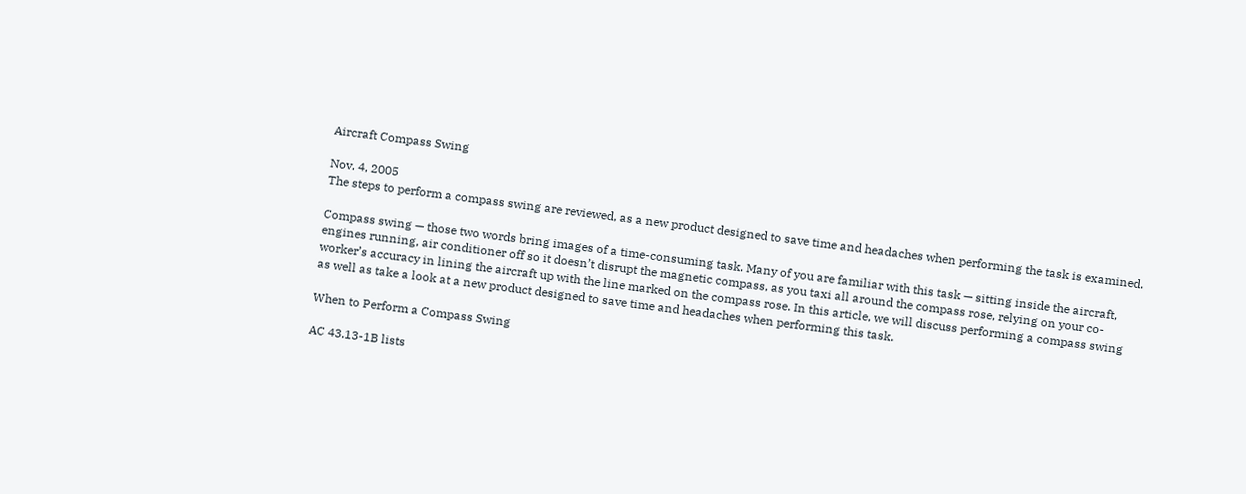Aircraft Compass Swing

Nov. 4, 2005
The steps to perform a compass swing are reviewed, as a new product designed to save time and headaches when performing the task is examined.

Compass swing — those two words bring images of a time-consuming task. Many of you are familiar with this task — sitting inside the aircraft, engines running, air conditioner off so it doesn’t disrupt the magnetic compass, as you taxi all around the compass rose, relying on your co-worker’s accuracy in lining the aircraft up with the line marked on the compass rose. In this article, we will discuss performing a compass swing as well as take a look at a new product designed to save time and headaches when performing this task.

When to Perform a Compass Swing

AC 43.13-1B lists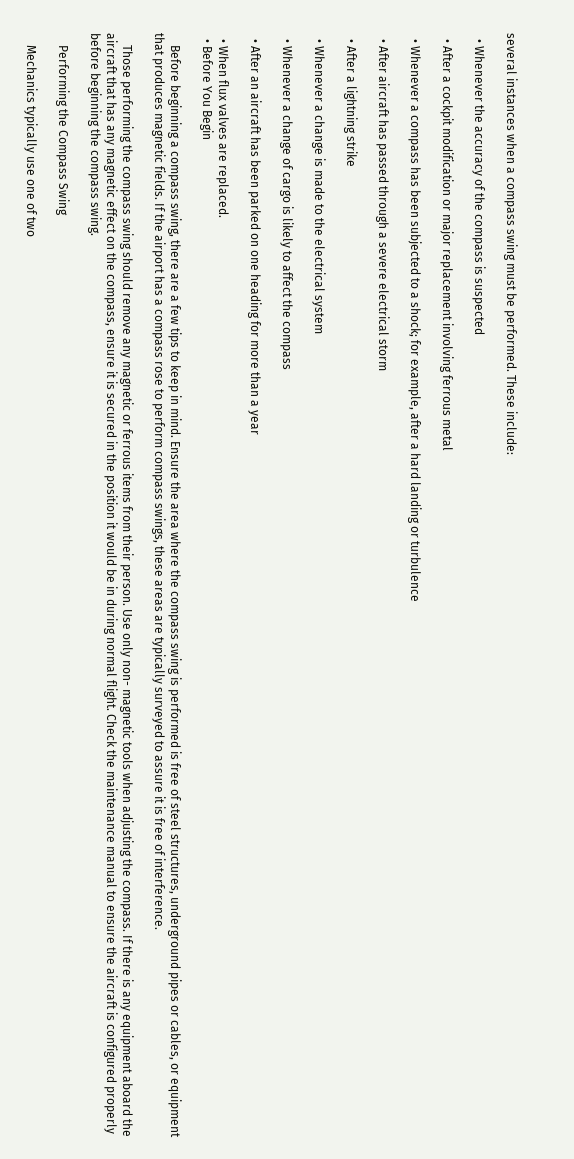several instances when a compass swing must be performed. These include:

  • Whenever the accuracy of the compass is suspected

  • After a cockpit modification or major replacement involving ferrous metal

  • Whenever a compass has been subjected to a shock; for example, after a hard landing or turbulence

  • After aircraft has passed through a severe electrical storm

  • After a lightning strike

  • Whenever a change is made to the electrical system

  • Whenever a change of cargo is likely to affect the compass

  • After an aircraft has been parked on one heading for more than a year

  • When flux valves are replaced.
  • Before You Begin

    Before beginning a compass swing, there are a few tips to keep in mind. Ensure the area where the compass swing is performed is free of steel structures, underground pipes or cables, or equipment that produces magnetic fields. If the airport has a compass rose to perform compass swings, these areas are typically surveyed to assure it is free of interference.

    Those performing the compass swing should remove any magnetic or ferrous items from their person. Use only non- magnetic tools when adjusting the compass. If there is any equipment aboard the aircraft that has any magnetic effect on the compass, ensure it is secured in the position it would be in during normal flight. Check the maintenance manual to ensure the aircraft is configured properly before beginning the compass swing.

    Performing the Compass Swing

    Mechanics typically use one of two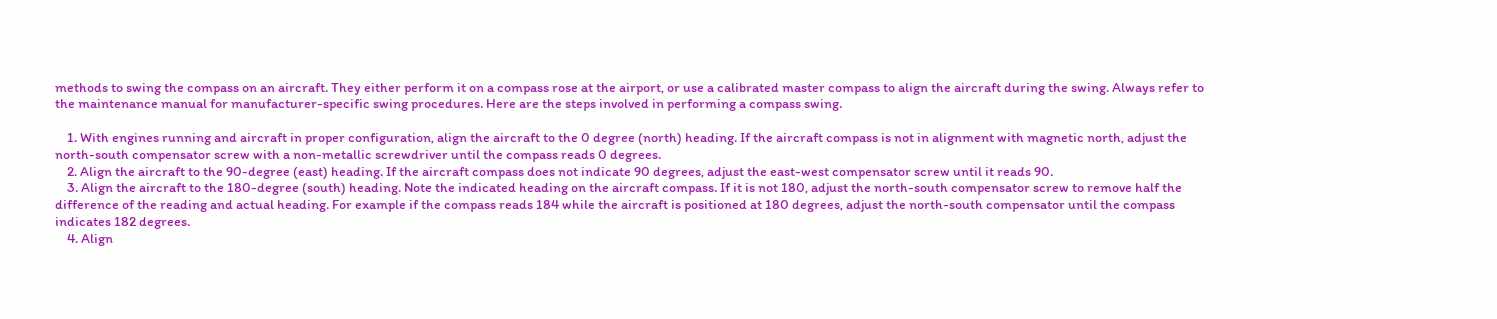methods to swing the compass on an aircraft. They either perform it on a compass rose at the airport, or use a calibrated master compass to align the aircraft during the swing. Always refer to the maintenance manual for manufacturer-specific swing procedures. Here are the steps involved in performing a compass swing.

    1. With engines running and aircraft in proper configuration, align the aircraft to the 0 degree (north) heading. If the aircraft compass is not in alignment with magnetic north, adjust the north-south compensator screw with a non-metallic screwdriver until the compass reads 0 degrees.
    2. Align the aircraft to the 90-degree (east) heading. If the aircraft compass does not indicate 90 degrees, adjust the east-west compensator screw until it reads 90.
    3. Align the aircraft to the 180-degree (south) heading. Note the indicated heading on the aircraft compass. If it is not 180, adjust the north-south compensator screw to remove half the difference of the reading and actual heading. For example if the compass reads 184 while the aircraft is positioned at 180 degrees, adjust the north-south compensator until the compass indicates 182 degrees.
    4. Align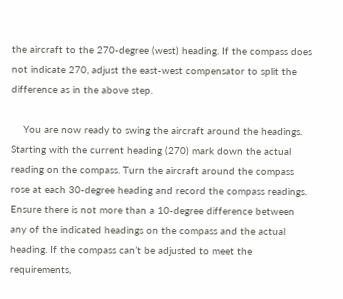the aircraft to the 270-degree (west) heading. If the compass does not indicate 270, adjust the east-west compensator to split the difference as in the above step.

    You are now ready to swing the aircraft around the headings. Starting with the current heading (270) mark down the actual reading on the compass. Turn the aircraft around the compass rose at each 30-degree heading and record the compass readings. Ensure there is not more than a 10-degree difference between any of the indicated headings on the compass and the actual heading. If the compass can’t be adjusted to meet the requirements,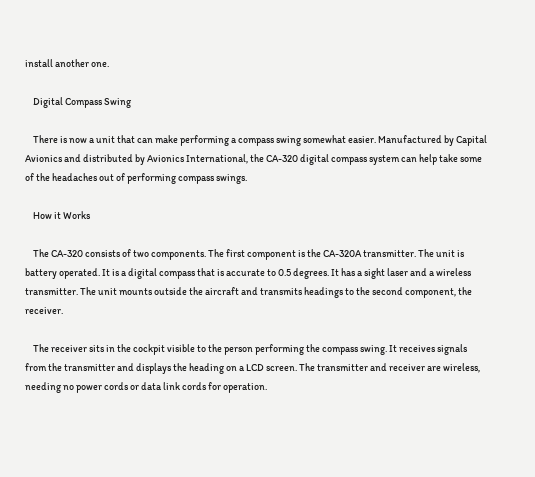install another one.

    Digital Compass Swing

    There is now a unit that can make performing a compass swing somewhat easier. Manufactured by Capital Avionics and distributed by Avionics International, the CA-320 digital compass system can help take some of the headaches out of performing compass swings.

    How it Works

    The CA-320 consists of two components. The first component is the CA-320A transmitter. The unit is battery operated. It is a digital compass that is accurate to 0.5 degrees. It has a sight laser and a wireless transmitter. The unit mounts outside the aircraft and transmits headings to the second component, the receiver.

    The receiver sits in the cockpit visible to the person performing the compass swing. It receives signals from the transmitter and displays the heading on a LCD screen. The transmitter and receiver are wireless, needing no power cords or data link cords for operation.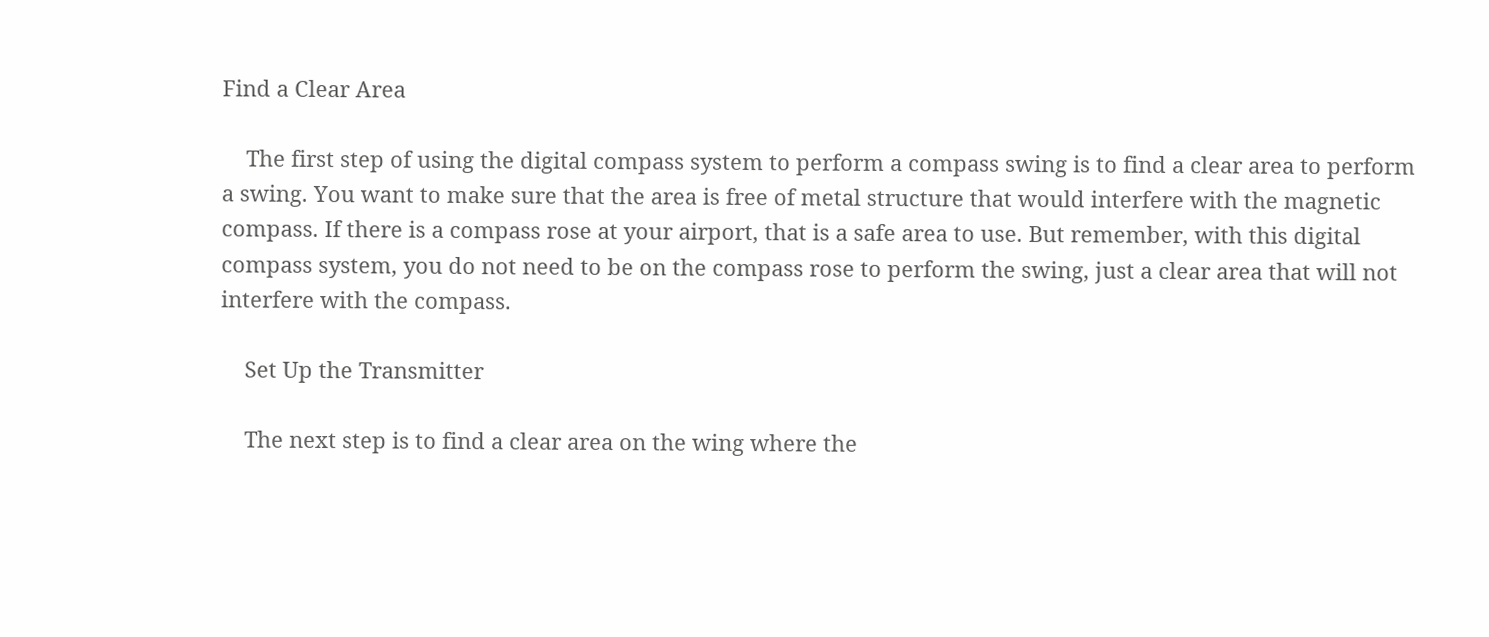Find a Clear Area

    The first step of using the digital compass system to perform a compass swing is to find a clear area to perform a swing. You want to make sure that the area is free of metal structure that would interfere with the magnetic compass. If there is a compass rose at your airport, that is a safe area to use. But remember, with this digital compass system, you do not need to be on the compass rose to perform the swing, just a clear area that will not interfere with the compass.

    Set Up the Transmitter

    The next step is to find a clear area on the wing where the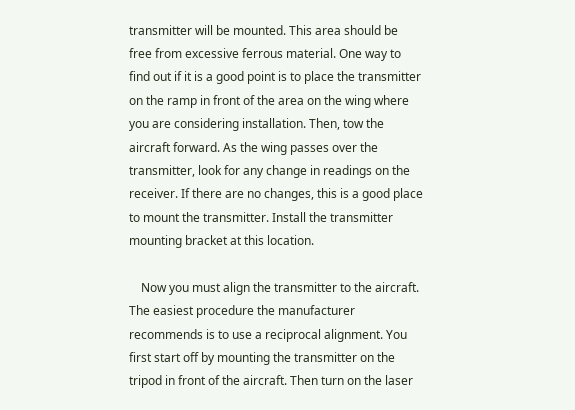transmitter will be mounted. This area should be free from excessive ferrous material. One way to find out if it is a good point is to place the transmitter on the ramp in front of the area on the wing where you are considering installation. Then, tow the aircraft forward. As the wing passes over the transmitter, look for any change in readings on the receiver. If there are no changes, this is a good place to mount the transmitter. Install the transmitter mounting bracket at this location.

    Now you must align the transmitter to the aircraft. The easiest procedure the manufacturer recommends is to use a reciprocal alignment. You first start off by mounting the transmitter on the tripod in front of the aircraft. Then turn on the laser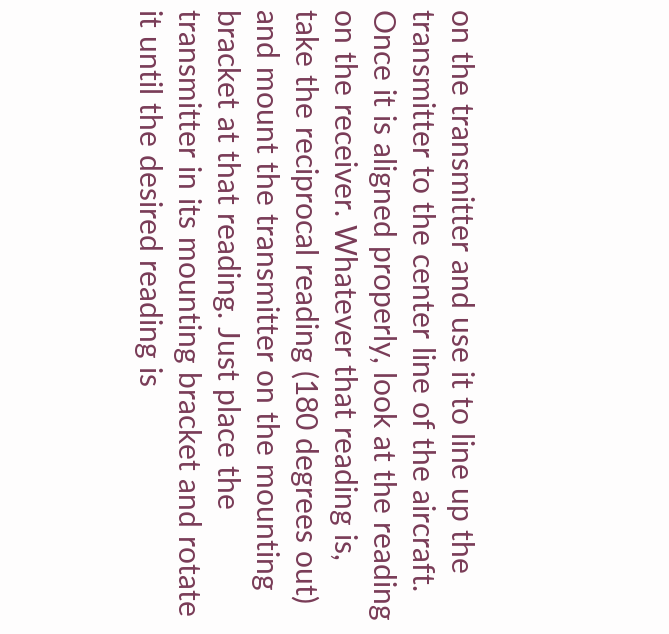on the transmitter and use it to line up the transmitter to the center line of the aircraft. Once it is aligned properly, look at the reading on the receiver. Whatever that reading is, take the reciprocal reading (180 degrees out) and mount the transmitter on the mounting bracket at that reading. Just place the transmitter in its mounting bracket and rotate it until the desired reading is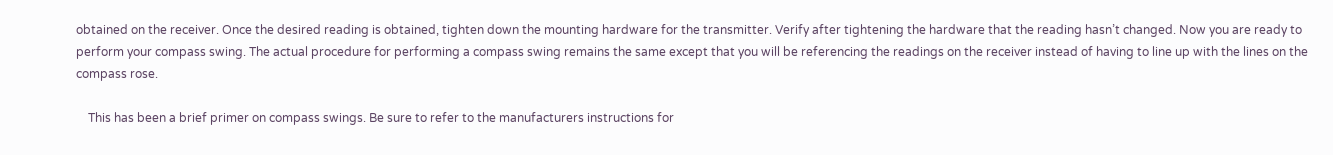obtained on the receiver. Once the desired reading is obtained, tighten down the mounting hardware for the transmitter. Verify after tightening the hardware that the reading hasn’t changed. Now you are ready to perform your compass swing. The actual procedure for performing a compass swing remains the same except that you will be referencing the readings on the receiver instead of having to line up with the lines on the compass rose.

    This has been a brief primer on compass swings. Be sure to refer to the manufacturers instructions for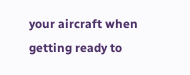your aircraft when getting ready to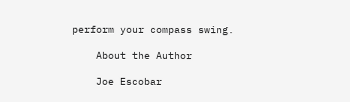perform your compass swing.

    About the Author

    Joe Escobar